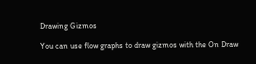Drawing Gizmos

You can use flow graphs to draw gizmos with the On Draw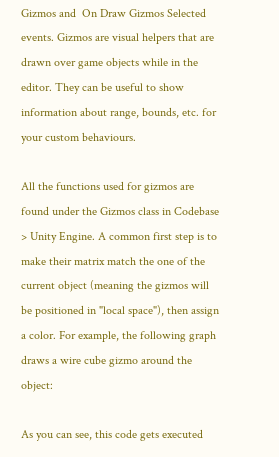Gizmos and  On Draw Gizmos Selected events. Gizmos are visual helpers that are drawn over game objects while in the editor. They can be useful to show information about range, bounds, etc. for your custom behaviours.

All the functions used for gizmos are found under the Gizmos class in Codebase > Unity Engine. A common first step is to make their matrix match the one of the current object (meaning the gizmos will be positioned in "local space"), then assign a color. For example, the following graph draws a wire cube gizmo around the object:

As you can see, this code gets executed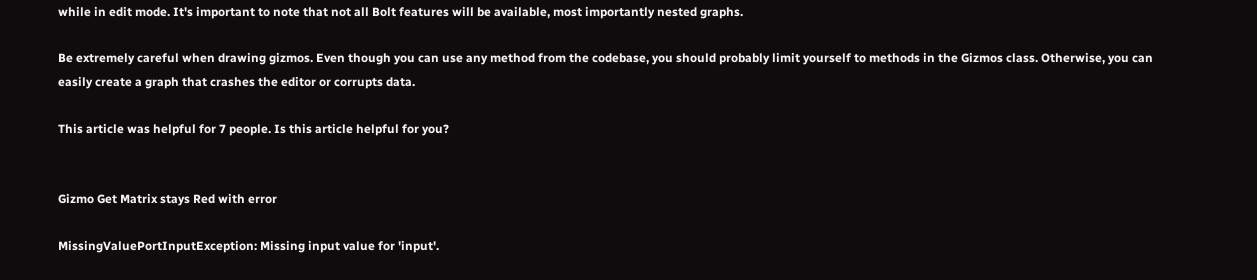while in edit mode. It's important to note that not all Bolt features will be available, most importantly nested graphs.

Be extremely careful when drawing gizmos. Even though you can use any method from the codebase, you should probably limit yourself to methods in the Gizmos class. Otherwise, you can easily create a graph that crashes the editor or corrupts data.

This article was helpful for 7 people. Is this article helpful for you?


Gizmo Get Matrix stays Red with error

MissingValuePortInputException: Missing input value for 'input'.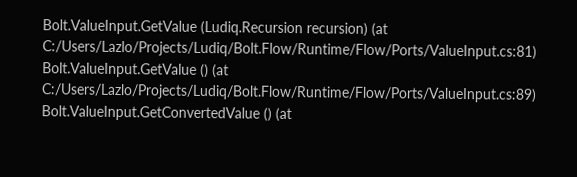Bolt.ValueInput.GetValue (Ludiq.Recursion recursion) (at C:/Users/Lazlo/Projects/Ludiq/Bolt.Flow/Runtime/Flow/Ports/ValueInput.cs:81)
Bolt.ValueInput.GetValue () (at C:/Users/Lazlo/Projects/Ludiq/Bolt.Flow/Runtime/Flow/Ports/ValueInput.cs:89)
Bolt.ValueInput.GetConvertedValue () (at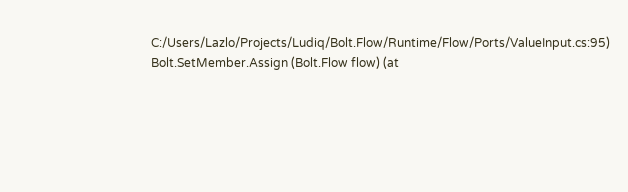C:/Users/Lazlo/Projects/Ludiq/Bolt.Flow/Runtime/Flow/Ports/ValueInput.cs:95)
Bolt.SetMember.Assign (Bolt.Flow flow) (at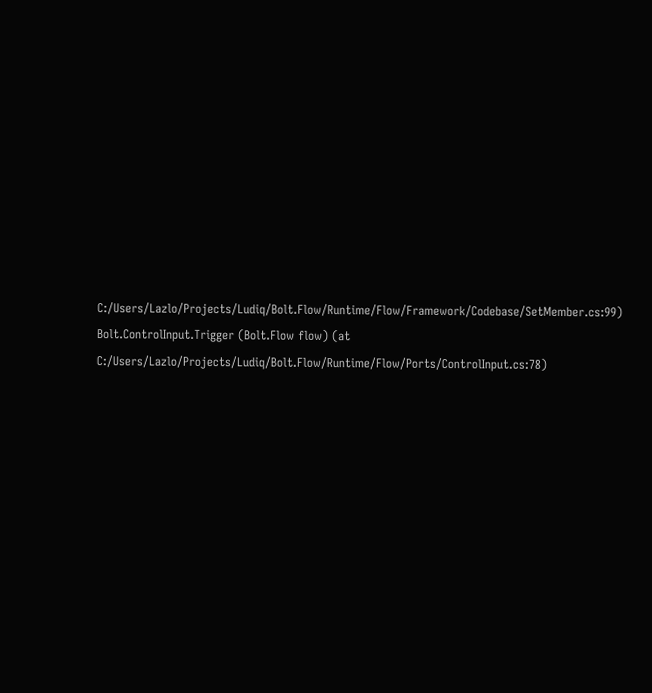C:/Users/Lazlo/Projects/Ludiq/Bolt.Flow/Runtime/Flow/Framework/Codebase/SetMember.cs:99)
Bolt.ControlInput.Trigger (Bolt.Flow flow) (at C:/Users/Lazlo/Projects/Ludiq/Bolt.Flow/Runtime/Flow/Ports/ControlInput.cs:78)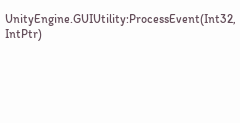UnityEngine.GUIUtility:ProcessEvent(Int32, IntPtr)